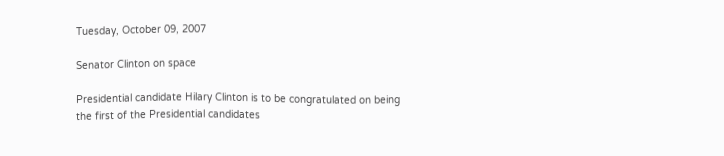Tuesday, October 09, 2007

Senator Clinton on space

Presidential candidate Hilary Clinton is to be congratulated on being the first of the Presidential candidates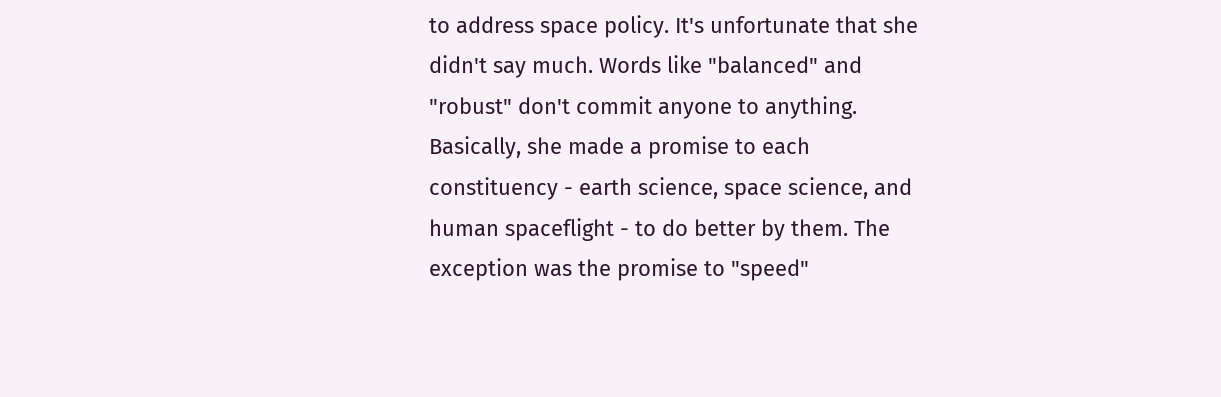to address space policy. It's unfortunate that she didn't say much. Words like "balanced" and "robust" don't commit anyone to anything. Basically, she made a promise to each constituency - earth science, space science, and human spaceflight - to do better by them. The exception was the promise to "speed"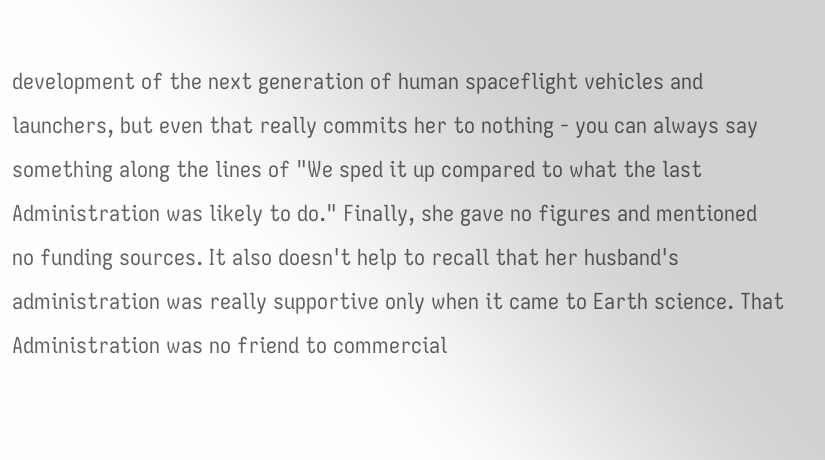development of the next generation of human spaceflight vehicles and launchers, but even that really commits her to nothing - you can always say something along the lines of "We sped it up compared to what the last Administration was likely to do." Finally, she gave no figures and mentioned no funding sources. It also doesn't help to recall that her husband's administration was really supportive only when it came to Earth science. That Administration was no friend to commercial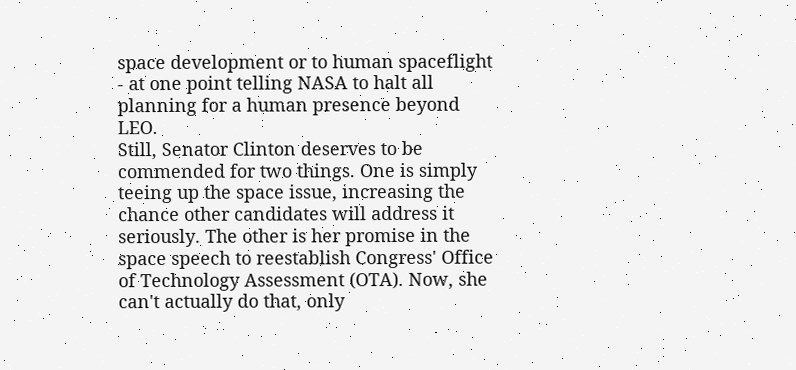space development or to human spaceflight - at one point telling NASA to halt all planning for a human presence beyond LEO.
Still, Senator Clinton deserves to be commended for two things. One is simply teeing up the space issue, increasing the chance other candidates will address it seriously. The other is her promise in the space speech to reestablish Congress' Office of Technology Assessment (OTA). Now, she can't actually do that, only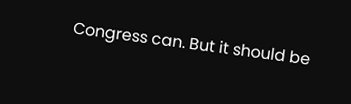Congress can. But it should be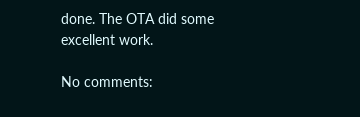done. The OTA did some excellent work.

No comments: